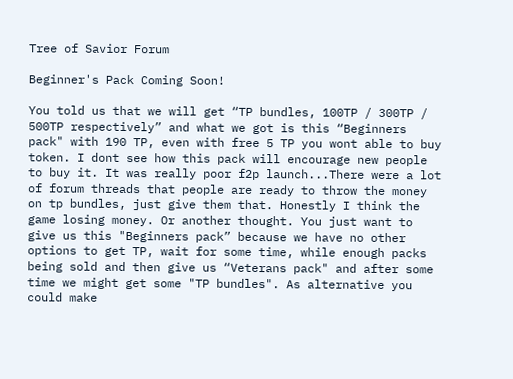Tree of Savior Forum

Beginner's Pack Coming Soon!

You told us that we will get “TP bundles, 100TP / 300TP /
500TP respectively” and what we got is this “Beginners pack" with 190 TP, even with free 5 TP you wont able to buy token. I dont see how this pack will encourage new people to buy it. It was really poor f2p launch...There were a lot of forum threads that people are ready to throw the money on tp bundles, just give them that. Honestly I think the game losing money. Or another thought. You just want to give us this "Beginners pack” because we have no other options to get TP, wait for some time, while enough packs being sold and then give us “Veterans pack" and after some time we might get some "TP bundles". As alternative you could make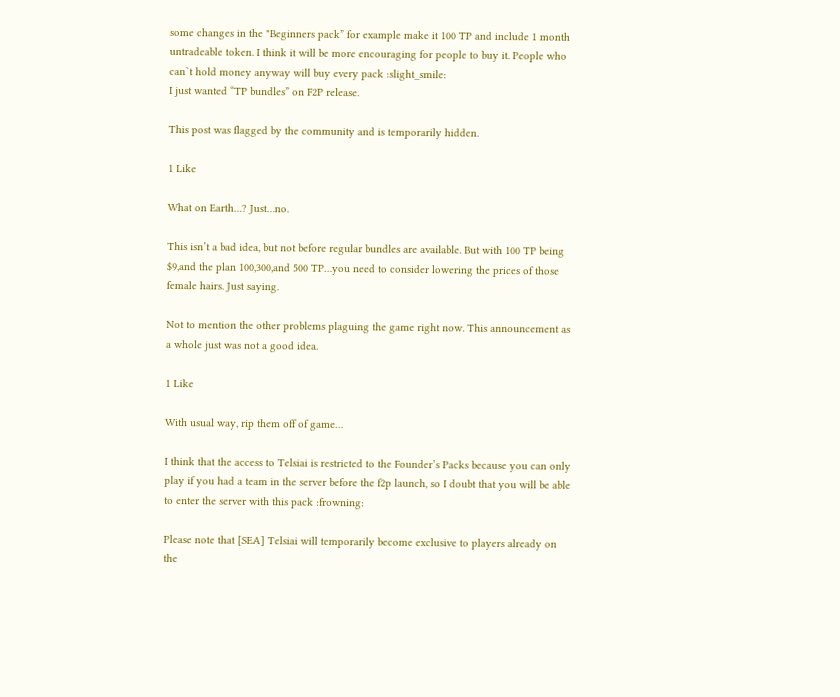some changes in the "Beginners pack” for example make it 100 TP and include 1 month untradeable token. I think it will be more encouraging for people to buy it. People who can`t hold money anyway will buy every pack :slight_smile:
I just wanted “TP bundles” on F2P release.

This post was flagged by the community and is temporarily hidden.

1 Like

What on Earth…? Just…no.

This isn’t a bad idea, but not before regular bundles are available. But with 100 TP being $9,and the plan 100,300,and 500 TP…you need to consider lowering the prices of those female hairs. Just saying.

Not to mention the other problems plaguing the game right now. This announcement as a whole just was not a good idea.

1 Like

With usual way, rip them off of game…

I think that the access to Telsiai is restricted to the Founder’s Packs because you can only play if you had a team in the server before the f2p launch, so I doubt that you will be able to enter the server with this pack :frowning:

Please note that [SEA] Telsiai will temporarily become exclusive to players already on the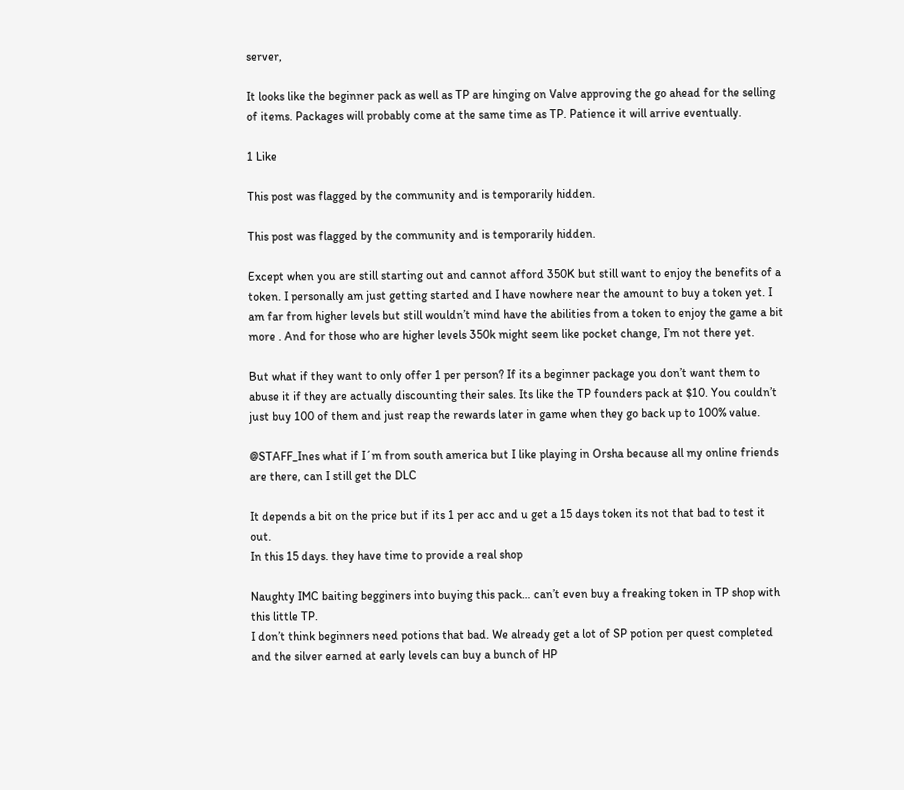server,

It looks like the beginner pack as well as TP are hinging on Valve approving the go ahead for the selling of items. Packages will probably come at the same time as TP. Patience it will arrive eventually.

1 Like

This post was flagged by the community and is temporarily hidden.

This post was flagged by the community and is temporarily hidden.

Except when you are still starting out and cannot afford 350K but still want to enjoy the benefits of a token. I personally am just getting started and I have nowhere near the amount to buy a token yet. I am far from higher levels but still wouldn’t mind have the abilities from a token to enjoy the game a bit more . And for those who are higher levels 350k might seem like pocket change, I’m not there yet.

But what if they want to only offer 1 per person? If its a beginner package you don’t want them to abuse it if they are actually discounting their sales. Its like the TP founders pack at $10. You couldn’t just buy 100 of them and just reap the rewards later in game when they go back up to 100% value.

@STAFF_Ines what if I´m from south america but I like playing in Orsha because all my online friends are there, can I still get the DLC

It depends a bit on the price but if its 1 per acc and u get a 15 days token its not that bad to test it out.
In this 15 days. they have time to provide a real shop

Naughty IMC baiting begginers into buying this pack… can’t even buy a freaking token in TP shop with this little TP.
I don’t think beginners need potions that bad. We already get a lot of SP potion per quest completed and the silver earned at early levels can buy a bunch of HP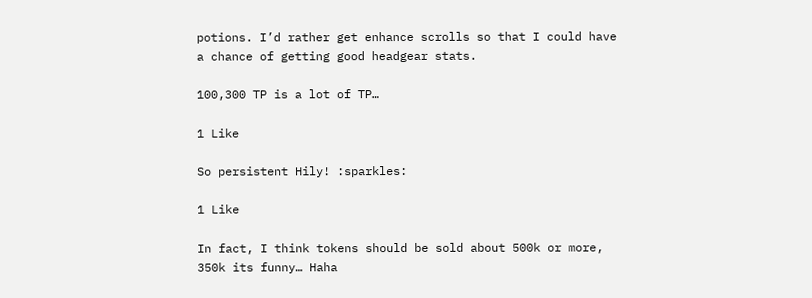potions. I’d rather get enhance scrolls so that I could have a chance of getting good headgear stats.

100,300 TP is a lot of TP…

1 Like

So persistent Hily! :sparkles:

1 Like

In fact, I think tokens should be sold about 500k or more, 350k its funny… Haha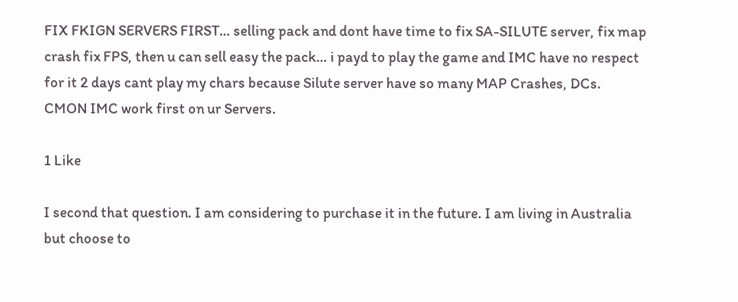FIX FKIGN SERVERS FIRST… selling pack and dont have time to fix SA-SILUTE server, fix map crash fix FPS, then u can sell easy the pack… i payd to play the game and IMC have no respect for it 2 days cant play my chars because Silute server have so many MAP Crashes, DCs.
CMON IMC work first on ur Servers.

1 Like

I second that question. I am considering to purchase it in the future. I am living in Australia but choose to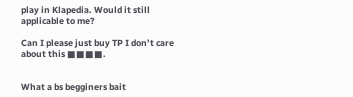play in Klapedia. Would it still applicable to me?

Can I please just buy TP I don’t care about this ■■■■.


What a bs begginers bait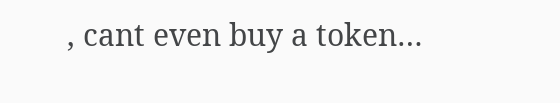, cant even buy a token…